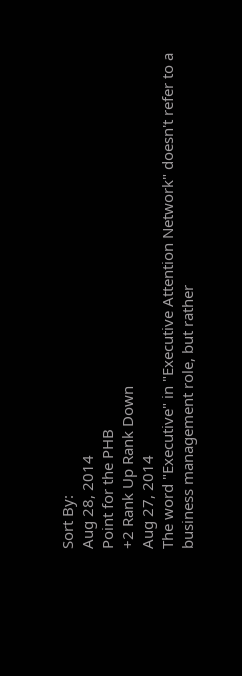Sort By:
Aug 28, 2014
Point for the PHB
+2 Rank Up Rank Down
Aug 27, 2014
The word "Executive" in "Executive Attention Network" doesn't refer to a business management role, but rather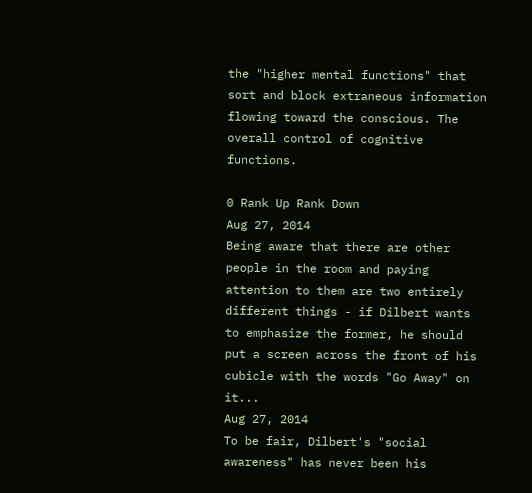the "higher mental functions" that sort and block extraneous information flowing toward the conscious. The overall control of cognitive functions.

0 Rank Up Rank Down
Aug 27, 2014
Being aware that there are other people in the room and paying attention to them are two entirely different things - if Dilbert wants to emphasize the former, he should put a screen across the front of his cubicle with the words "Go Away" on it...
Aug 27, 2014
To be fair, Dilbert's "social awareness" has never been his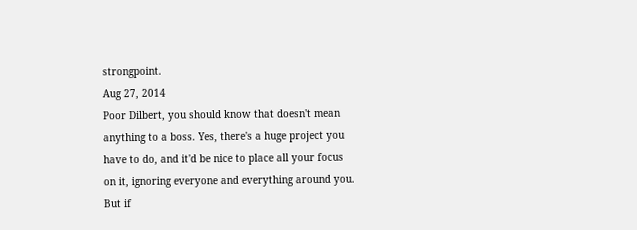strongpoint.
Aug 27, 2014
Poor Dilbert, you should know that doesn't mean anything to a boss. Yes, there's a huge project you have to do, and it'd be nice to place all your focus on it, ignoring everyone and everything around you. But if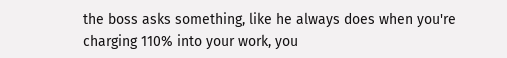the boss asks something, like he always does when you're charging 110% into your work, you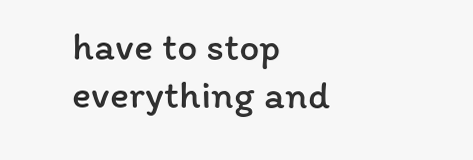have to stop everything and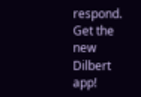respond.
Get the new Dilbert app!